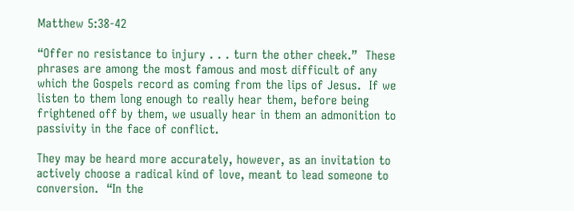Matthew 5:38-42

“Offer no resistance to injury . . . turn the other cheek.”  These phrases are among the most famous and most difficult of any which the Gospels record as coming from the lips of Jesus.  If we listen to them long enough to really hear them, before being frightened off by them, we usually hear in them an admonition to passivity in the face of conflict.

They may be heard more accurately, however, as an invitation to actively choose a radical kind of love, meant to lead someone to conversion.  “In the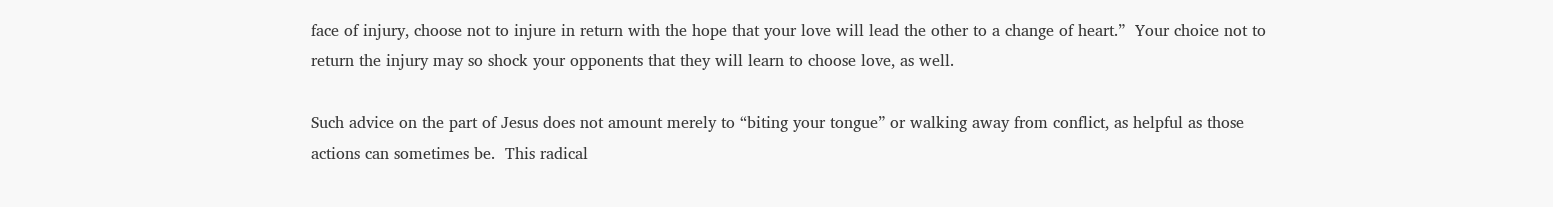face of injury, choose not to injure in return with the hope that your love will lead the other to a change of heart.”  Your choice not to return the injury may so shock your opponents that they will learn to choose love, as well.

Such advice on the part of Jesus does not amount merely to “biting your tongue” or walking away from conflict, as helpful as those actions can sometimes be.  This radical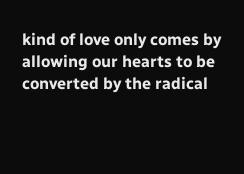kind of love only comes by allowing our hearts to be converted by the radical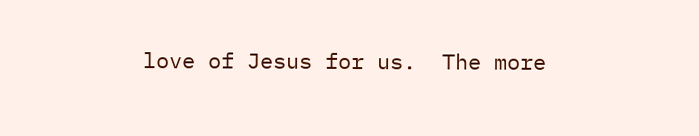love of Jesus for us.  The more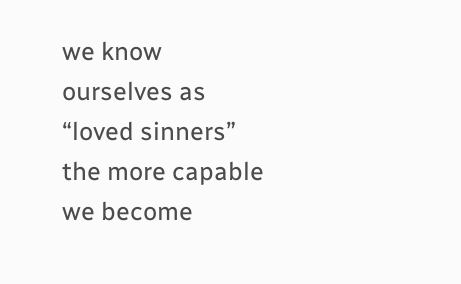we know ourselves as “loved sinners” the more capable we become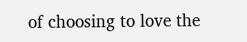of choosing to love the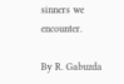sinners we encounter.

By R. Gabuzda